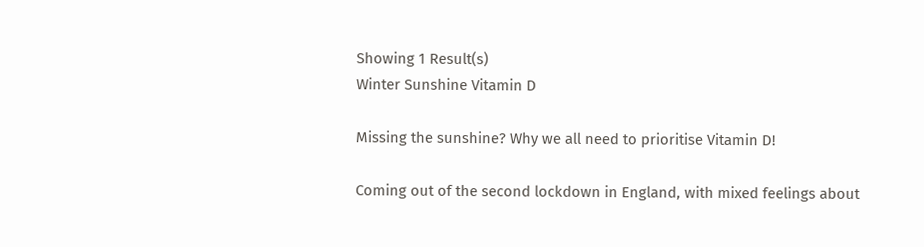Showing 1 Result(s)
Winter Sunshine Vitamin D

Missing the sunshine? Why we all need to prioritise Vitamin D!

Coming out of the second lockdown in England, with mixed feelings about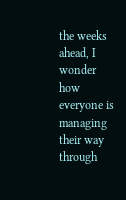the weeks ahead, I wonder how everyone is managing their way through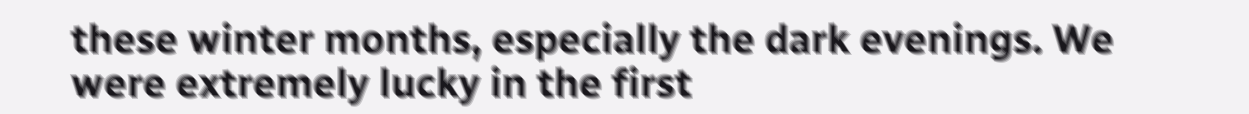these winter months, especially the dark evenings. We were extremely lucky in the first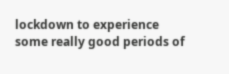lockdown to experience some really good periods of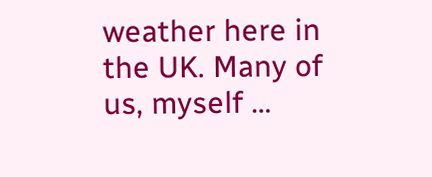weather here in the UK. Many of us, myself …